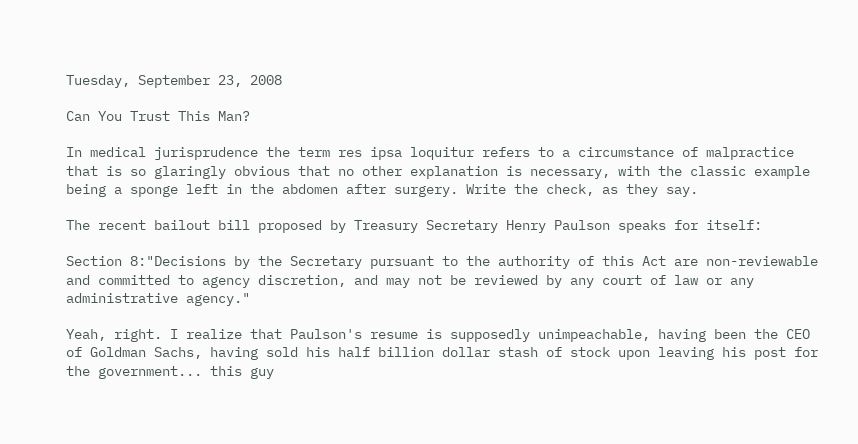Tuesday, September 23, 2008

Can You Trust This Man?

In medical jurisprudence the term res ipsa loquitur refers to a circumstance of malpractice that is so glaringly obvious that no other explanation is necessary, with the classic example being a sponge left in the abdomen after surgery. Write the check, as they say.

The recent bailout bill proposed by Treasury Secretary Henry Paulson speaks for itself:

Section 8:"Decisions by the Secretary pursuant to the authority of this Act are non-reviewable and committed to agency discretion, and may not be reviewed by any court of law or any administrative agency."

Yeah, right. I realize that Paulson's resume is supposedly unimpeachable, having been the CEO of Goldman Sachs, having sold his half billion dollar stash of stock upon leaving his post for the government... this guy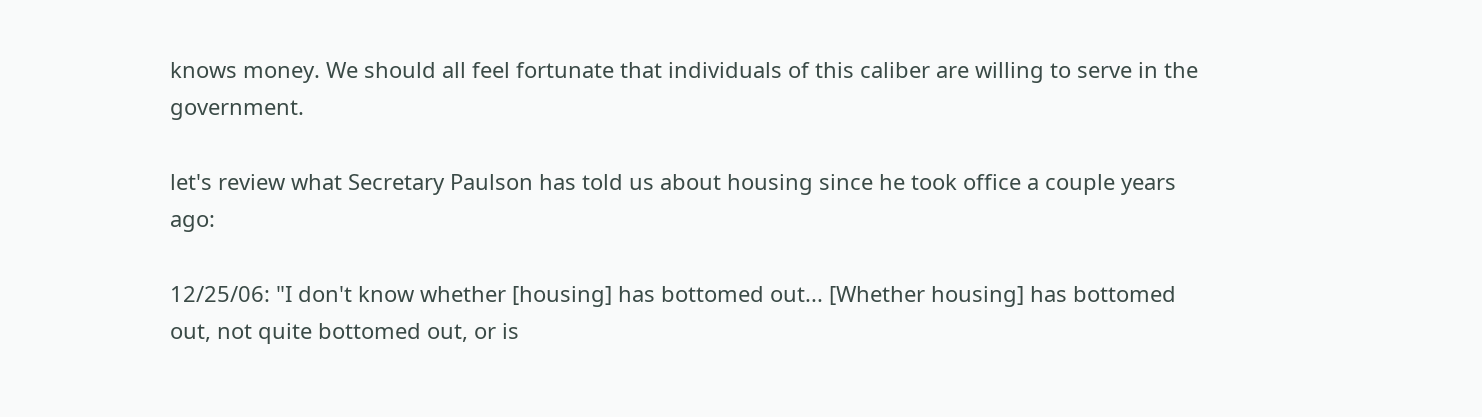knows money. We should all feel fortunate that individuals of this caliber are willing to serve in the government.

let's review what Secretary Paulson has told us about housing since he took office a couple years ago:

12/25/06: "I don't know whether [housing] has bottomed out... [Whether housing] has bottomed out, not quite bottomed out, or is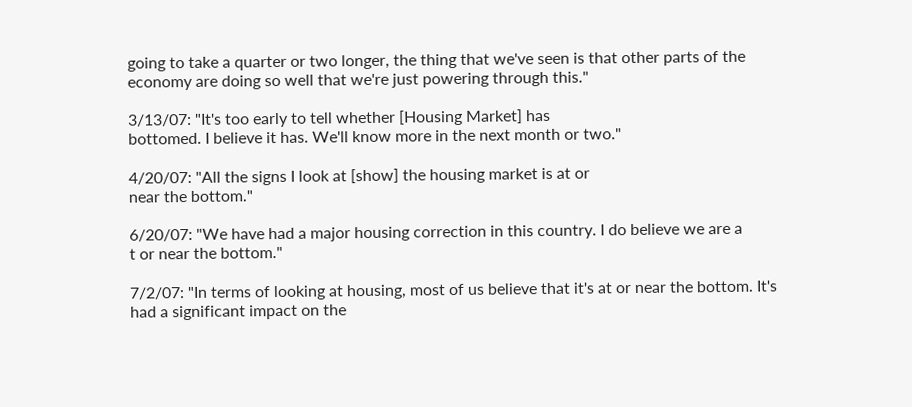going to take a quarter or two longer, the thing that we've seen is that other parts of the economy are doing so well that we're just powering through this."

3/13/07: "It's too early to tell whether [Housing Market] has
bottomed. I believe it has. We'll know more in the next month or two."

4/20/07: "All the signs I look at [show] the housing market is at or
near the bottom."

6/20/07: "We have had a major housing correction in this country. I do believe we are a
t or near the bottom."

7/2/07: "In terms of looking at housing, most of us believe that it's at or near the bottom. It's had a significant impact on the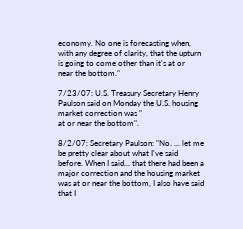economy. No one is forecasting when, with any degree of clarity, that the upturn is going to come other than it's at or
near the bottom."

7/23/07: U.S. Treasury Secretary Henry Paulson said on Monday the U.S. housing market correction was "
at or near the bottom".

8/2/07: Secretary Paulson: "No. ... let me be pretty clear about what I've said before. When I said... that there had been a major correction and the housing market was at or near the bottom, I also have said that I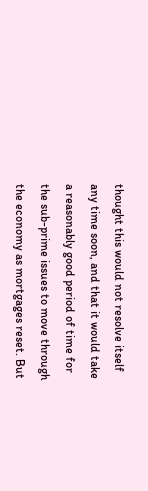thought this would not resolve itself any time soon, and that it would take a reasonably good period of time for the sub-prime issues to move through the economy as mortgages reset. But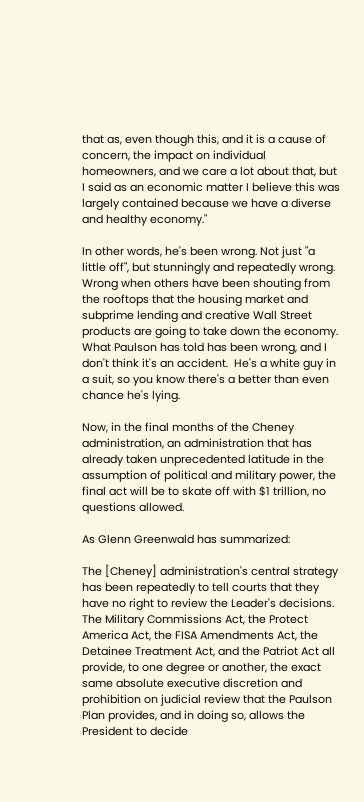that as, even though this, and it is a cause of concern, the impact on individual homeowners, and we care a lot about that, but I said as an economic matter I believe this was
largely contained because we have a diverse and healthy economy."

In other words, he's been wrong. Not just "a little off", but stunningly and repeatedly wrong. Wrong when others have been shouting from the rooftops that the housing market and subprime lending and creative Wall Street products are going to take down the economy.  What Paulson has told has been wrong, and I don't think it's an accident.  He's a white guy in a suit, so you know there's a better than even chance he's lying.

Now, in the final months of the Cheney administration, an administration that has already taken unprecedented latitude in the assumption of political and military power, the final act will be to skate off with $1 trillion, no questions allowed.

As Glenn Greenwald has summarized:

The [Cheney] administration's central strategy has been repeatedly to tell courts that they have no right to review the Leader's decisions. The Military Commissions Act, the Protect America Act, the FISA Amendments Act, the Detainee Treatment Act, and the Patriot Act all provide, to one degree or another, the exact same absolute executive discretion and prohibition on judicial review that the Paulson Plan provides, and in doing so, allows the President to decide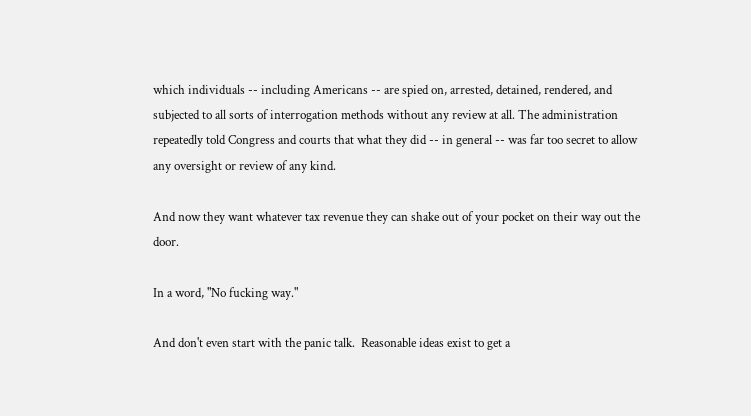which individuals -- including Americans -- are spied on, arrested, detained, rendered, and subjected to all sorts of interrogation methods without any review at all. The administration repeatedly told Congress and courts that what they did -- in general -- was far too secret to allow any oversight or review of any kind.

And now they want whatever tax revenue they can shake out of your pocket on their way out the door.

In a word, "No fucking way."

And don't even start with the panic talk.  Reasonable ideas exist to get a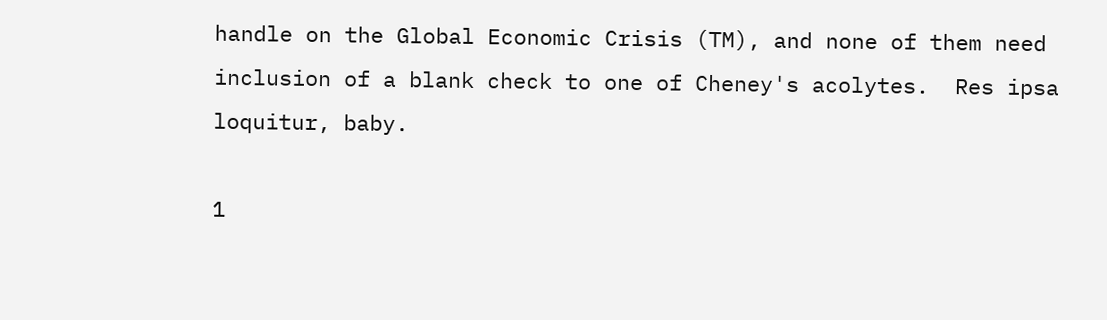handle on the Global Economic Crisis (TM), and none of them need inclusion of a blank check to one of Cheney's acolytes.  Res ipsa loquitur, baby.

1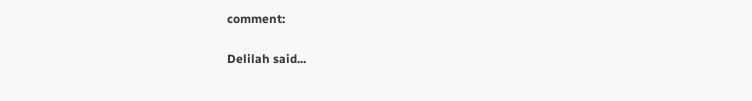comment:

Delilah said...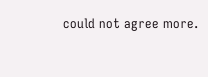could not agree more.